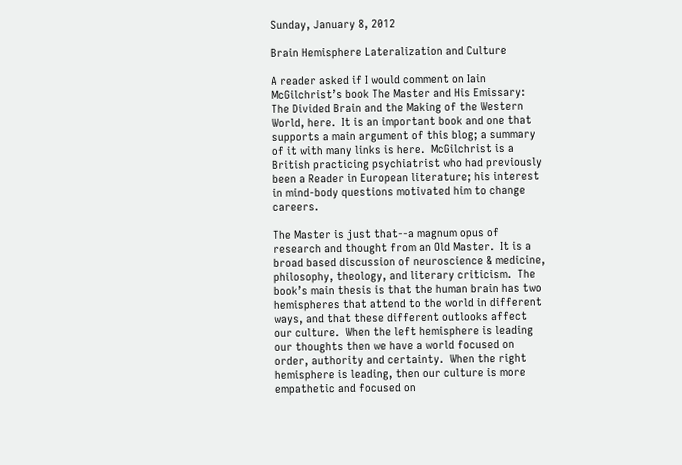Sunday, January 8, 2012

Brain Hemisphere Lateralization and Culture

A reader asked if I would comment on Iain McGilchrist’s book The Master and His Emissary: The Divided Brain and the Making of the Western World, here.  It is an important book and one that supports a main argument of this blog; a summary of it with many links is here.  McGilchrist is a British practicing psychiatrist who had previously been a Reader in European literature; his interest in mind-body questions motivated him to change careers.

The Master is just that--a magnum opus of research and thought from an Old Master.  It is a broad based discussion of neuroscience & medicine, philosophy, theology, and literary criticism.  The book’s main thesis is that the human brain has two hemispheres that attend to the world in different ways, and that these different outlooks affect our culture.  When the left hemisphere is leading our thoughts then we have a world focused on order, authority and certainty.  When the right hemisphere is leading, then our culture is more empathetic and focused on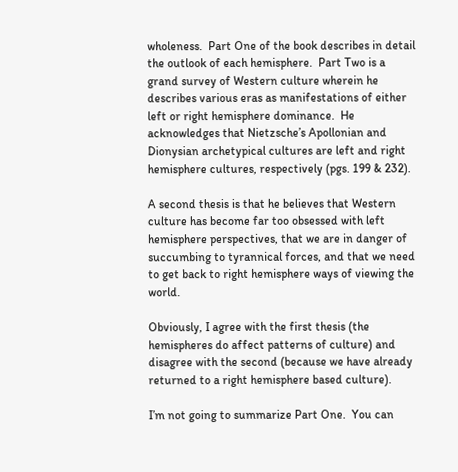wholeness.  Part One of the book describes in detail the outlook of each hemisphere.  Part Two is a grand survey of Western culture wherein he describes various eras as manifestations of either left or right hemisphere dominance.  He acknowledges that Nietzsche’s Apollonian and Dionysian archetypical cultures are left and right hemisphere cultures, respectively (pgs. 199 & 232).

A second thesis is that he believes that Western culture has become far too obsessed with left hemisphere perspectives, that we are in danger of succumbing to tyrannical forces, and that we need to get back to right hemisphere ways of viewing the world.

Obviously, I agree with the first thesis (the hemispheres do affect patterns of culture) and disagree with the second (because we have already returned to a right hemisphere based culture).

I’m not going to summarize Part One.  You can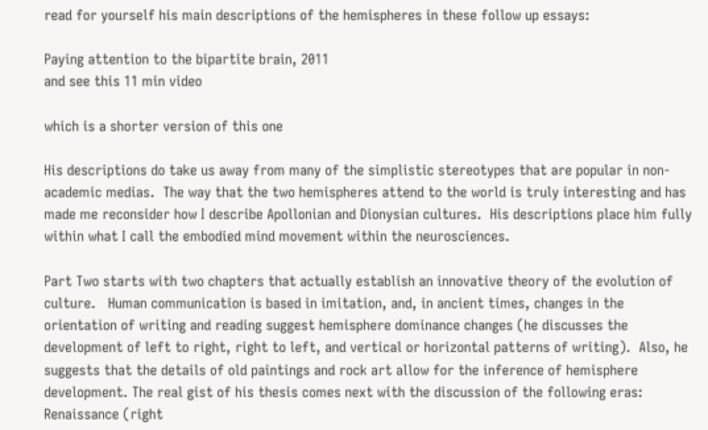read for yourself his main descriptions of the hemispheres in these follow up essays:

Paying attention to the bipartite brain, 2011
and see this 11 min video

which is a shorter version of this one

His descriptions do take us away from many of the simplistic stereotypes that are popular in non-academic medias.  The way that the two hemispheres attend to the world is truly interesting and has made me reconsider how I describe Apollonian and Dionysian cultures.  His descriptions place him fully within what I call the embodied mind movement within the neurosciences.

Part Two starts with two chapters that actually establish an innovative theory of the evolution of culture.   Human communication is based in imitation, and, in ancient times, changes in the orientation of writing and reading suggest hemisphere dominance changes (he discusses the development of left to right, right to left, and vertical or horizontal patterns of writing).  Also, he suggests that the details of old paintings and rock art allow for the inference of hemisphere development. The real gist of his thesis comes next with the discussion of the following eras:  Renaissance (right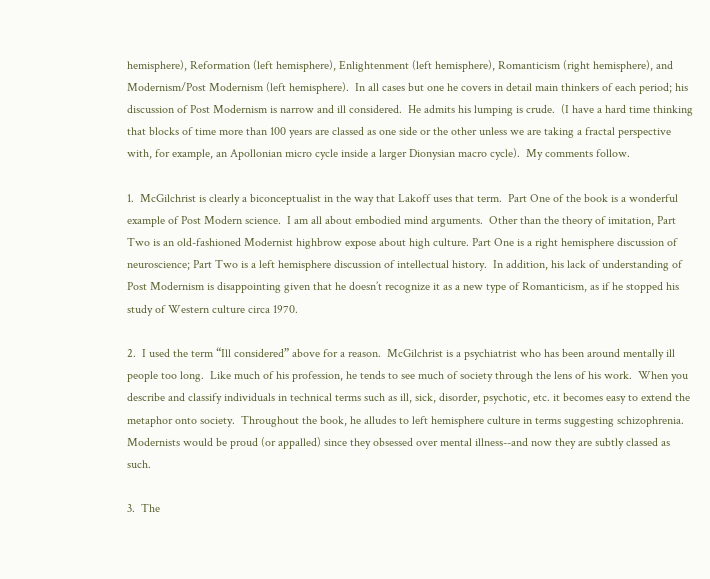hemisphere), Reformation (left hemisphere), Enlightenment (left hemisphere), Romanticism (right hemisphere), and Modernism/Post Modernism (left hemisphere).  In all cases but one he covers in detail main thinkers of each period; his discussion of Post Modernism is narrow and ill considered.  He admits his lumping is crude.  (I have a hard time thinking that blocks of time more than 100 years are classed as one side or the other unless we are taking a fractal perspective with, for example, an Apollonian micro cycle inside a larger Dionysian macro cycle).  My comments follow.

1.  McGilchrist is clearly a biconceptualist in the way that Lakoff uses that term.  Part One of the book is a wonderful example of Post Modern science.  I am all about embodied mind arguments.  Other than the theory of imitation, Part Two is an old-fashioned Modernist highbrow expose about high culture. Part One is a right hemisphere discussion of neuroscience; Part Two is a left hemisphere discussion of intellectual history.  In addition, his lack of understanding of Post Modernism is disappointing given that he doesn’t recognize it as a new type of Romanticism, as if he stopped his study of Western culture circa 1970.

2.  I used the term “Ill considered” above for a reason.  McGilchrist is a psychiatrist who has been around mentally ill people too long.  Like much of his profession, he tends to see much of society through the lens of his work.  When you describe and classify individuals in technical terms such as ill, sick, disorder, psychotic, etc. it becomes easy to extend the metaphor onto society.  Throughout the book, he alludes to left hemisphere culture in terms suggesting schizophrenia.  Modernists would be proud (or appalled) since they obsessed over mental illness--and now they are subtly classed as such.

3.  The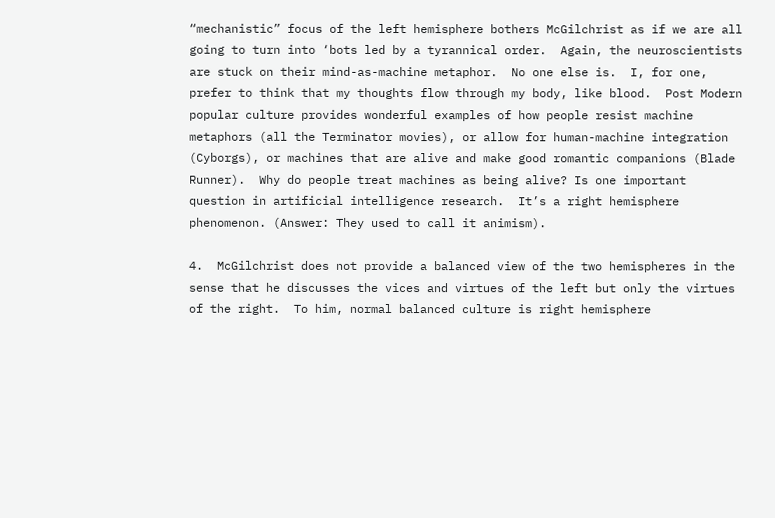“mechanistic” focus of the left hemisphere bothers McGilchrist as if we are all going to turn into ‘bots led by a tyrannical order.  Again, the neuroscientists are stuck on their mind-as-machine metaphor.  No one else is.  I, for one, prefer to think that my thoughts flow through my body, like blood.  Post Modern popular culture provides wonderful examples of how people resist machine metaphors (all the Terminator movies), or allow for human-machine integration (Cyborgs), or machines that are alive and make good romantic companions (Blade Runner).  Why do people treat machines as being alive? Is one important question in artificial intelligence research.  It’s a right hemisphere phenomenon. (Answer: They used to call it animism).

4.  McGilchrist does not provide a balanced view of the two hemispheres in the sense that he discusses the vices and virtues of the left but only the virtues of the right.  To him, normal balanced culture is right hemisphere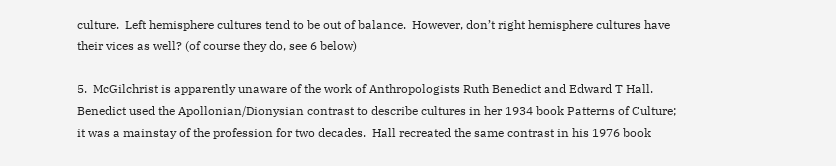culture.  Left hemisphere cultures tend to be out of balance.  However, don’t right hemisphere cultures have their vices as well? (of course they do, see 6 below)

5.  McGilchrist is apparently unaware of the work of Anthropologists Ruth Benedict and Edward T Hall.  Benedict used the Apollonian/Dionysian contrast to describe cultures in her 1934 book Patterns of Culture; it was a mainstay of the profession for two decades.  Hall recreated the same contrast in his 1976 book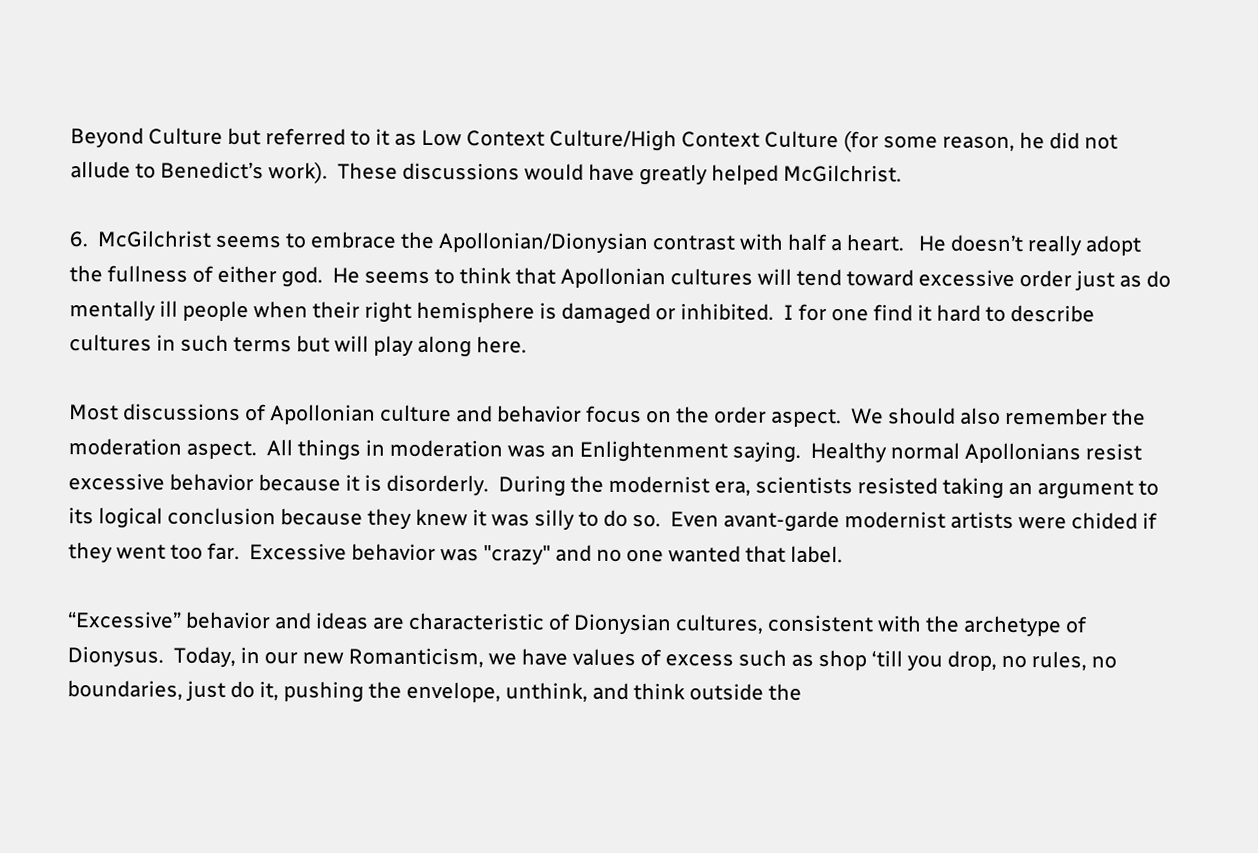Beyond Culture but referred to it as Low Context Culture/High Context Culture (for some reason, he did not allude to Benedict’s work).  These discussions would have greatly helped McGilchrist.

6.  McGilchrist seems to embrace the Apollonian/Dionysian contrast with half a heart.   He doesn’t really adopt the fullness of either god.  He seems to think that Apollonian cultures will tend toward excessive order just as do mentally ill people when their right hemisphere is damaged or inhibited.  I for one find it hard to describe cultures in such terms but will play along here.

Most discussions of Apollonian culture and behavior focus on the order aspect.  We should also remember the moderation aspect.  All things in moderation was an Enlightenment saying.  Healthy normal Apollonians resist excessive behavior because it is disorderly.  During the modernist era, scientists resisted taking an argument to its logical conclusion because they knew it was silly to do so.  Even avant-garde modernist artists were chided if they went too far.  Excessive behavior was "crazy" and no one wanted that label.

“Excessive” behavior and ideas are characteristic of Dionysian cultures, consistent with the archetype of Dionysus.  Today, in our new Romanticism, we have values of excess such as shop ‘till you drop, no rules, no boundaries, just do it, pushing the envelope, unthink, and think outside the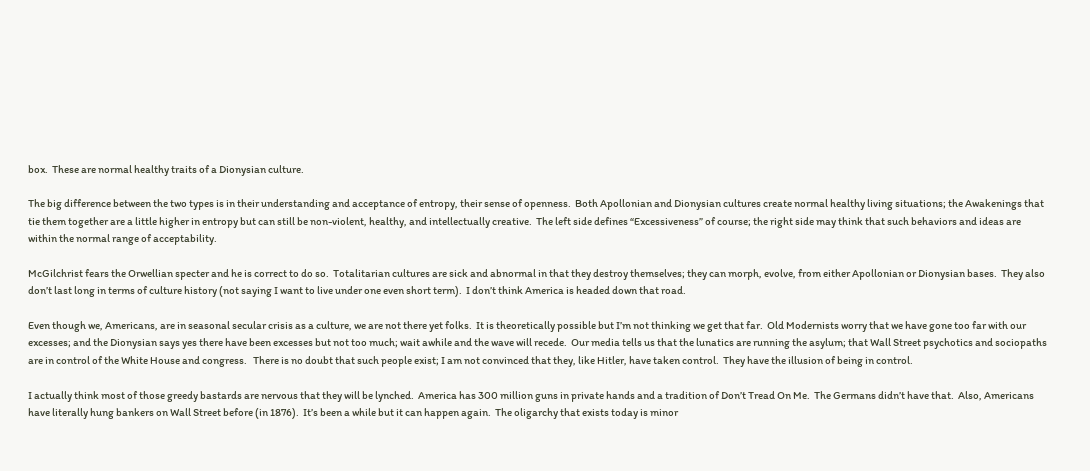box.  These are normal healthy traits of a Dionysian culture.

The big difference between the two types is in their understanding and acceptance of entropy, their sense of openness.  Both Apollonian and Dionysian cultures create normal healthy living situations; the Awakenings that tie them together are a little higher in entropy but can still be non-violent, healthy, and intellectually creative.  The left side defines “Excessiveness” of course; the right side may think that such behaviors and ideas are within the normal range of acceptability.

McGilchrist fears the Orwellian specter and he is correct to do so.  Totalitarian cultures are sick and abnormal in that they destroy themselves; they can morph, evolve, from either Apollonian or Dionysian bases.  They also don’t last long in terms of culture history (not saying I want to live under one even short term).  I don’t think America is headed down that road.

Even though we, Americans, are in seasonal secular crisis as a culture, we are not there yet folks.  It is theoretically possible but I’m not thinking we get that far.  Old Modernists worry that we have gone too far with our excesses; and the Dionysian says yes there have been excesses but not too much; wait awhile and the wave will recede.  Our media tells us that the lunatics are running the asylum; that Wall Street psychotics and sociopaths are in control of the White House and congress.   There is no doubt that such people exist; I am not convinced that they, like Hitler, have taken control.  They have the illusion of being in control.

I actually think most of those greedy bastards are nervous that they will be lynched.  America has 300 million guns in private hands and a tradition of Don’t Tread On Me.  The Germans didn’t have that.  Also, Americans have literally hung bankers on Wall Street before (in 1876).  It’s been a while but it can happen again.  The oligarchy that exists today is minor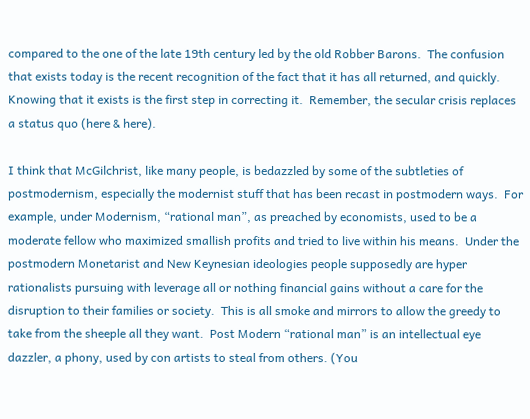compared to the one of the late 19th century led by the old Robber Barons.  The confusion that exists today is the recent recognition of the fact that it has all returned, and quickly.  Knowing that it exists is the first step in correcting it.  Remember, the secular crisis replaces a status quo (here & here).

I think that McGilchrist, like many people, is bedazzled by some of the subtleties of postmodernism, especially the modernist stuff that has been recast in postmodern ways.  For example, under Modernism, “rational man”, as preached by economists, used to be a moderate fellow who maximized smallish profits and tried to live within his means.  Under the postmodern Monetarist and New Keynesian ideologies people supposedly are hyper rationalists pursuing with leverage all or nothing financial gains without a care for the disruption to their families or society.  This is all smoke and mirrors to allow the greedy to take from the sheeple all they want.  Post Modern “rational man” is an intellectual eye dazzler, a phony, used by con artists to steal from others. (You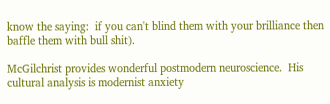know the saying:  if you can't blind them with your brilliance then baffle them with bull shit).

McGilchrist provides wonderful postmodern neuroscience.  His cultural analysis is modernist anxiety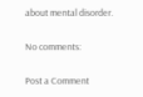about mental disorder.

No comments:

Post a Comment